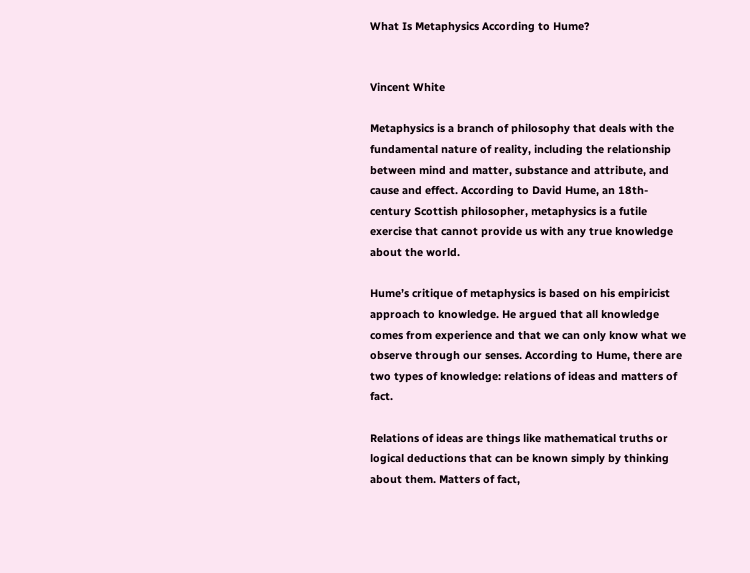What Is Metaphysics According to Hume?


Vincent White

Metaphysics is a branch of philosophy that deals with the fundamental nature of reality, including the relationship between mind and matter, substance and attribute, and cause and effect. According to David Hume, an 18th-century Scottish philosopher, metaphysics is a futile exercise that cannot provide us with any true knowledge about the world.

Hume’s critique of metaphysics is based on his empiricist approach to knowledge. He argued that all knowledge comes from experience and that we can only know what we observe through our senses. According to Hume, there are two types of knowledge: relations of ideas and matters of fact.

Relations of ideas are things like mathematical truths or logical deductions that can be known simply by thinking about them. Matters of fact,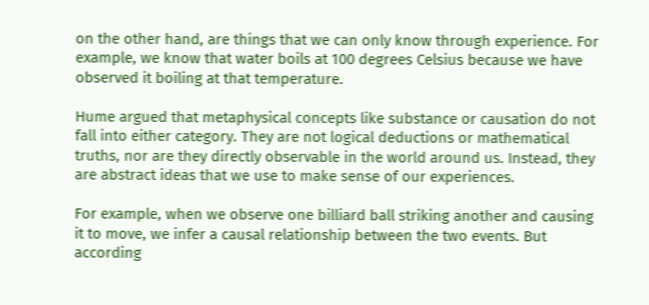on the other hand, are things that we can only know through experience. For example, we know that water boils at 100 degrees Celsius because we have observed it boiling at that temperature.

Hume argued that metaphysical concepts like substance or causation do not fall into either category. They are not logical deductions or mathematical truths, nor are they directly observable in the world around us. Instead, they are abstract ideas that we use to make sense of our experiences.

For example, when we observe one billiard ball striking another and causing it to move, we infer a causal relationship between the two events. But according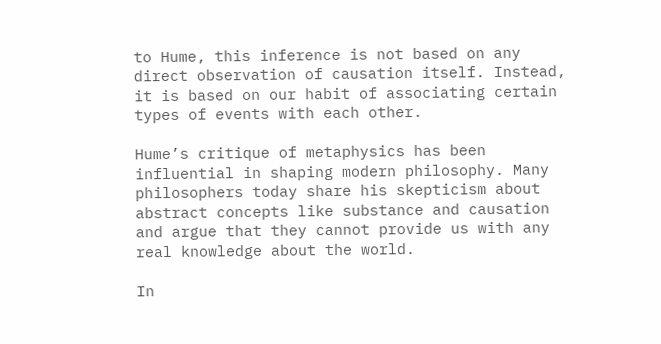to Hume, this inference is not based on any direct observation of causation itself. Instead, it is based on our habit of associating certain types of events with each other.

Hume’s critique of metaphysics has been influential in shaping modern philosophy. Many philosophers today share his skepticism about abstract concepts like substance and causation and argue that they cannot provide us with any real knowledge about the world.

In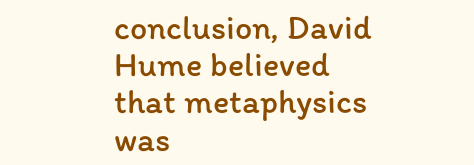conclusion, David Hume believed that metaphysics was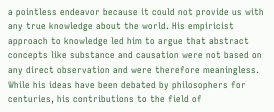a pointless endeavor because it could not provide us with any true knowledge about the world. His empiricist approach to knowledge led him to argue that abstract concepts like substance and causation were not based on any direct observation and were therefore meaningless. While his ideas have been debated by philosophers for centuries, his contributions to the field of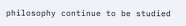philosophy continue to be studied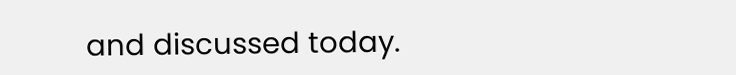and discussed today.